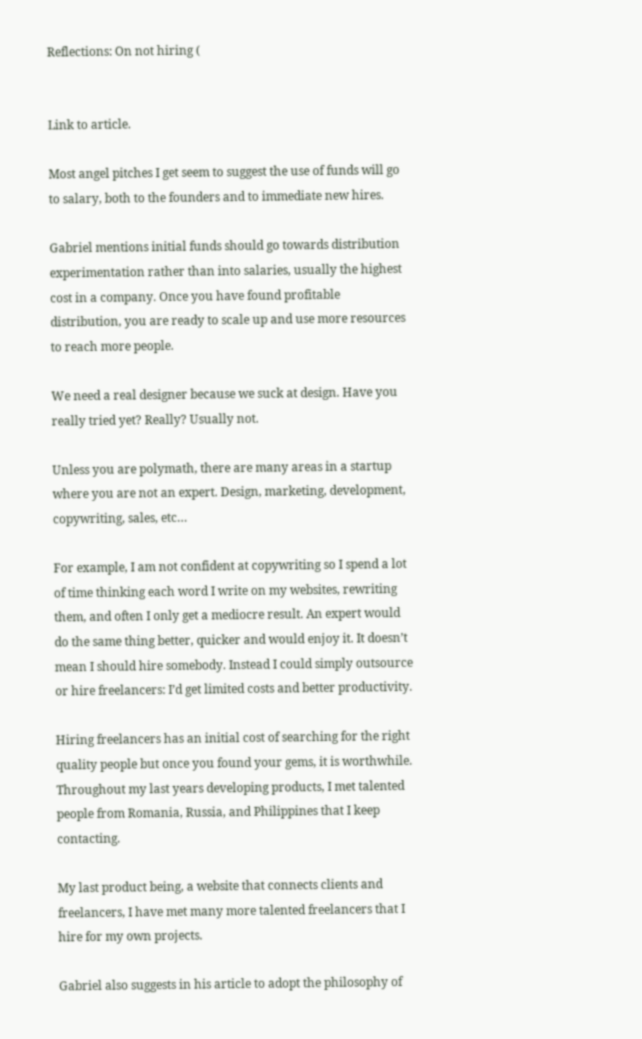Reflections: On not hiring (


Link to article.

Most angel pitches I get seem to suggest the use of funds will go to salary, both to the founders and to immediate new hires.

Gabriel mentions initial funds should go towards distribution experimentation rather than into salaries, usually the highest cost in a company. Once you have found profitable distribution, you are ready to scale up and use more resources to reach more people.

We need a real designer because we suck at design. Have you really tried yet? Really? Usually not.

Unless you are polymath, there are many areas in a startup where you are not an expert. Design, marketing, development, copywriting, sales, etc…

For example, I am not confident at copywriting so I spend a lot of time thinking each word I write on my websites, rewriting them, and often I only get a mediocre result. An expert would do the same thing better, quicker and would enjoy it. It doesn’t mean I should hire somebody. Instead I could simply outsource or hire freelancers: I’d get limited costs and better productivity.

Hiring freelancers has an initial cost of searching for the right quality people but once you found your gems, it is worthwhile. Throughout my last years developing products, I met talented people from Romania, Russia, and Philippines that I keep contacting.

My last product being, a website that connects clients and freelancers, I have met many more talented freelancers that I hire for my own projects.

Gabriel also suggests in his article to adopt the philosophy of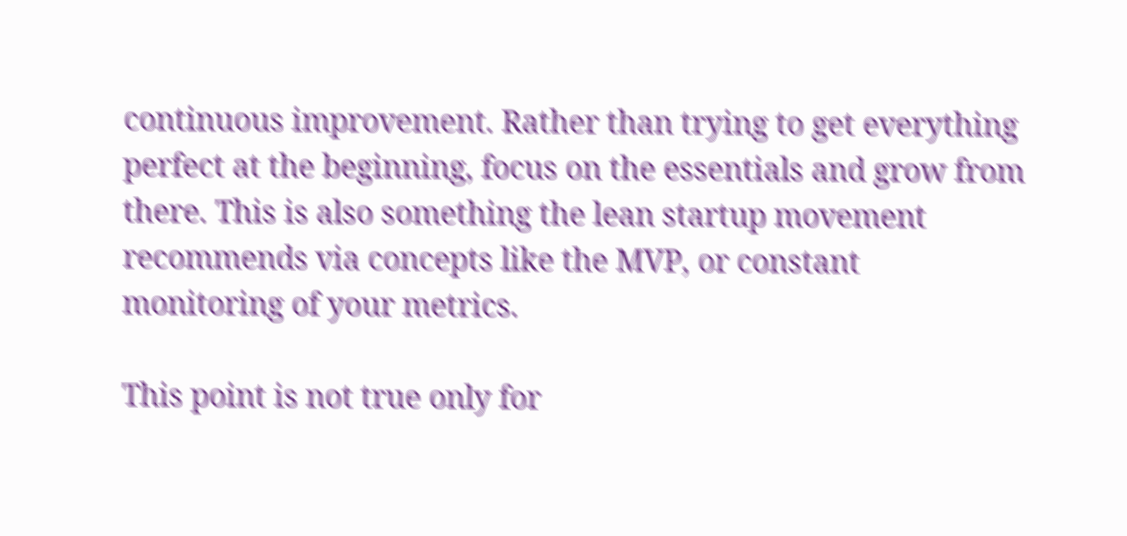continuous improvement. Rather than trying to get everything perfect at the beginning, focus on the essentials and grow from there. This is also something the lean startup movement recommends via concepts like the MVP, or constant monitoring of your metrics.

This point is not true only for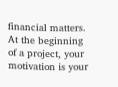financial matters. At the beginning of a project, your motivation is your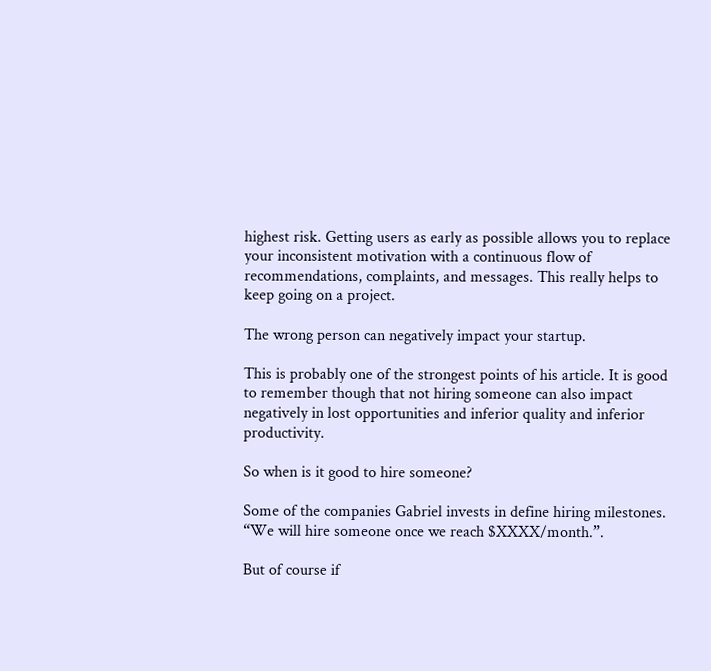highest risk. Getting users as early as possible allows you to replace your inconsistent motivation with a continuous flow of recommendations, complaints, and messages. This really helps to keep going on a project.

The wrong person can negatively impact your startup.

This is probably one of the strongest points of his article. It is good to remember though that not hiring someone can also impact negatively in lost opportunities and inferior quality and inferior productivity.

So when is it good to hire someone?

Some of the companies Gabriel invests in define hiring milestones. “We will hire someone once we reach $XXXX/month.”.

But of course if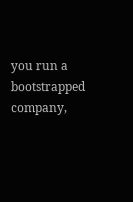you run a bootstrapped company,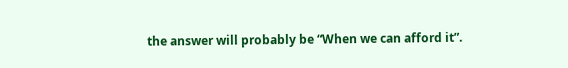the answer will probably be “When we can afford it”.